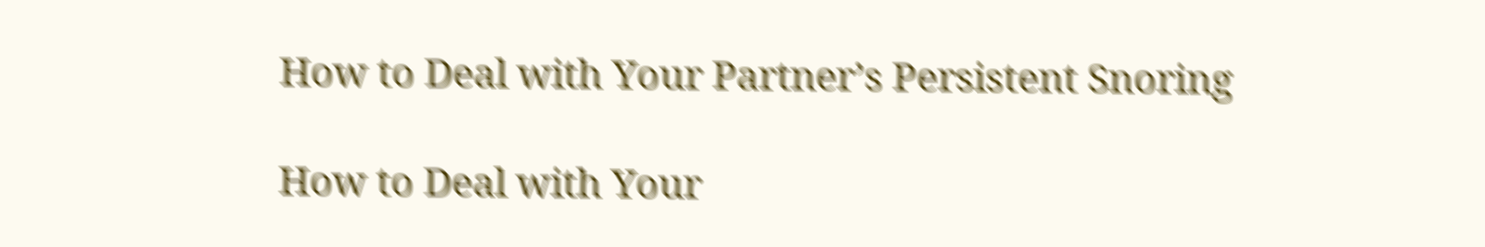How to Deal with Your Partner’s Persistent Snoring

How to Deal with Your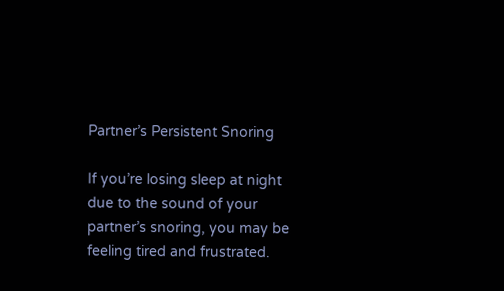Partner’s Persistent Snoring

If you’re losing sleep at night due to the sound of your partner’s snoring, you may be feeling tired and frustrated.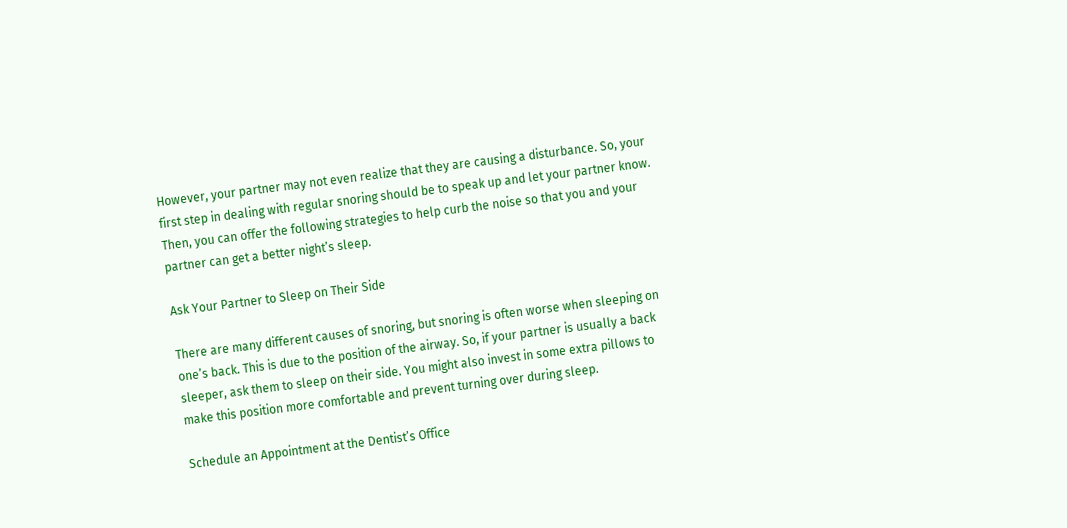However, your partner may not even realize that they are causing a disturbance. So, your first step in dealing with regular snoring should be to speak up and let your partner know. Then, you can offer the following strategies to help curb the noise so that you and your partner can get a better night’s sleep.

Ask Your Partner to Sleep on Their Side

There are many different causes of snoring, but snoring is often worse when sleeping on one’s back. This is due to the position of the airway. So, if your partner is usually a back sleeper, ask them to sleep on their side. You might also invest in some extra pillows to make this position more comfortable and prevent turning over during sleep.

Schedule an Appointment at the Dentist’s Office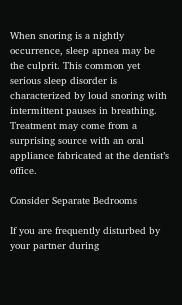When snoring is a nightly occurrence, sleep apnea may be the culprit. This common yet serious sleep disorder is characterized by loud snoring with intermittent pauses in breathing. Treatment may come from a surprising source with an oral appliance fabricated at the dentist’s office.

Consider Separate Bedrooms

If you are frequently disturbed by your partner during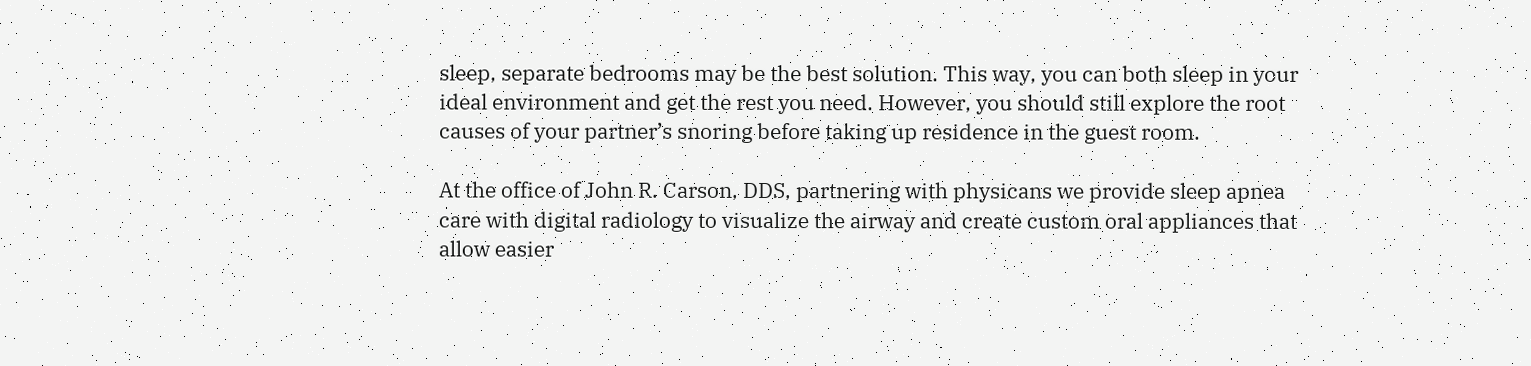sleep, separate bedrooms may be the best solution. This way, you can both sleep in your ideal environment and get the rest you need. However, you should still explore the root causes of your partner’s snoring before taking up residence in the guest room.

At the office of John R. Carson, DDS, partnering with physicans we provide sleep apnea care with digital radiology to visualize the airway and create custom oral appliances that allow easier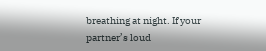breathing at night. If your partner’s loud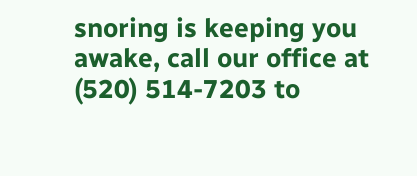snoring is keeping you awake, call our office at (520) 514-7203 to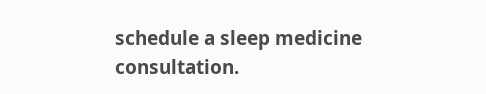schedule a sleep medicine consultation.